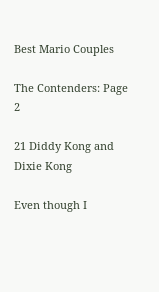Best Mario Couples

The Contenders: Page 2

21 Diddy Kong and Dixie Kong

Even though I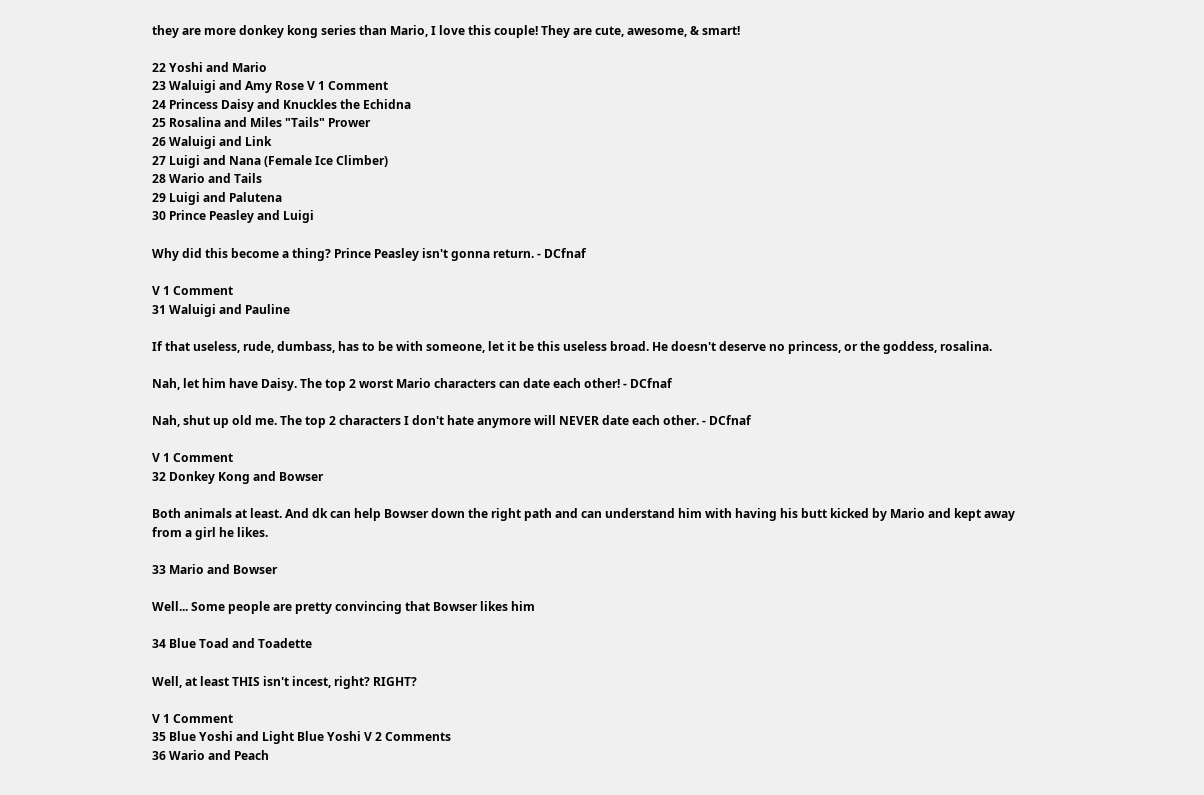they are more donkey kong series than Mario, I love this couple! They are cute, awesome, & smart!

22 Yoshi and Mario
23 Waluigi and Amy Rose V 1 Comment
24 Princess Daisy and Knuckles the Echidna
25 Rosalina and Miles "Tails" Prower
26 Waluigi and Link
27 Luigi and Nana (Female Ice Climber)
28 Wario and Tails
29 Luigi and Palutena
30 Prince Peasley and Luigi

Why did this become a thing? Prince Peasley isn't gonna return. - DCfnaf

V 1 Comment
31 Waluigi and Pauline

If that useless, rude, dumbass, has to be with someone, let it be this useless broad. He doesn't deserve no princess, or the goddess, rosalina.

Nah, let him have Daisy. The top 2 worst Mario characters can date each other! - DCfnaf

Nah, shut up old me. The top 2 characters I don't hate anymore will NEVER date each other. - DCfnaf

V 1 Comment
32 Donkey Kong and Bowser

Both animals at least. And dk can help Bowser down the right path and can understand him with having his butt kicked by Mario and kept away from a girl he likes.

33 Mario and Bowser

Well... Some people are pretty convincing that Bowser likes him

34 Blue Toad and Toadette

Well, at least THIS isn't incest, right? RIGHT?

V 1 Comment
35 Blue Yoshi and Light Blue Yoshi V 2 Comments
36 Wario and Peach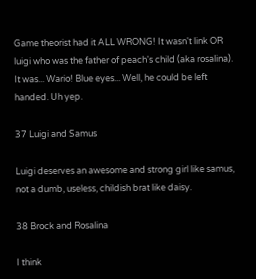Game theorist had it ALL WRONG! It wasn't link OR luigi who was the father of peach's child (aka rosalina). It was... Wario! Blue eyes... Well, he could be left handed. Uh yep.

37 Luigi and Samus

Luigi deserves an awesome and strong girl like samus, not a dumb, useless, childish brat like daisy.

38 Brock and Rosalina

I think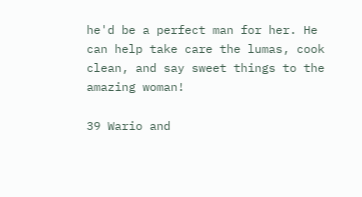he'd be a perfect man for her. He can help take care the lumas, cook clean, and say sweet things to the amazing woman!

39 Wario and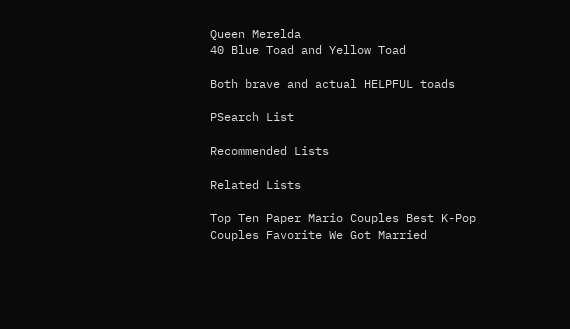Queen Merelda
40 Blue Toad and Yellow Toad

Both brave and actual HELPFUL toads

PSearch List

Recommended Lists

Related Lists

Top Ten Paper Mario Couples Best K-Pop Couples Favorite We Got Married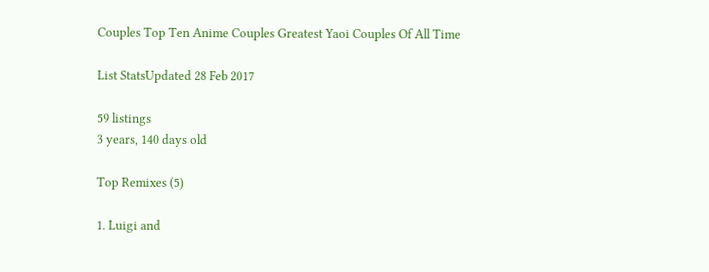Couples Top Ten Anime Couples Greatest Yaoi Couples Of All Time

List StatsUpdated 28 Feb 2017

59 listings
3 years, 140 days old

Top Remixes (5)

1. Luigi and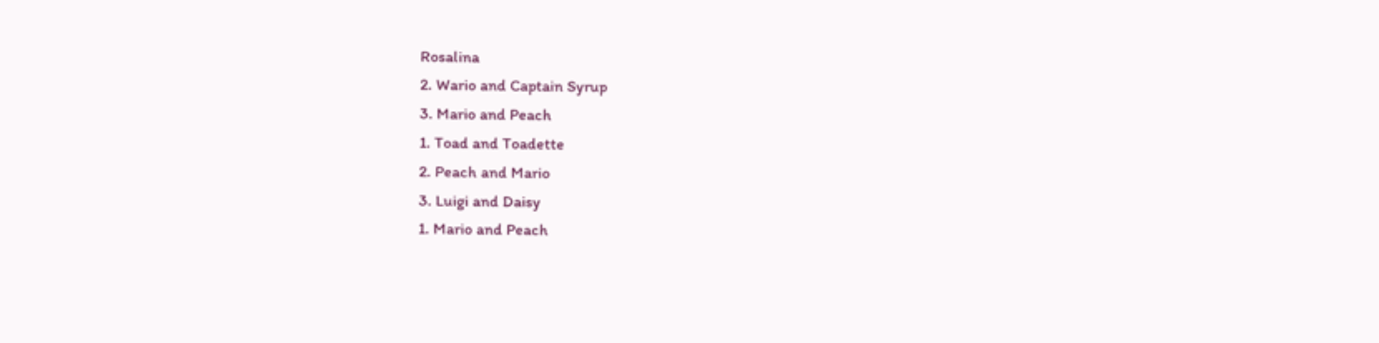Rosalina
2. Wario and Captain Syrup
3. Mario and Peach
1. Toad and Toadette
2. Peach and Mario
3. Luigi and Daisy
1. Mario and Peach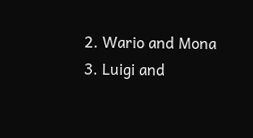2. Wario and Mona
3. Luigi and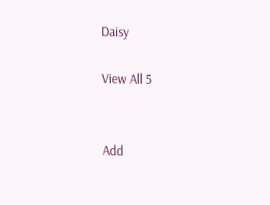Daisy

View All 5


Add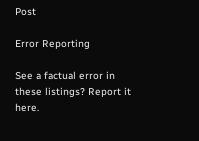Post

Error Reporting

See a factual error in these listings? Report it here.